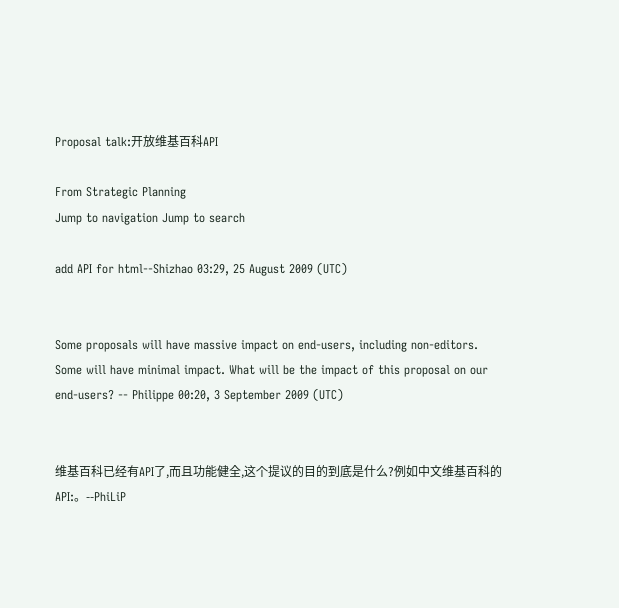Proposal talk:开放维基百科API

From Strategic Planning
Jump to navigation Jump to search

add API for html--Shizhao 03:29, 25 August 2009 (UTC)


Some proposals will have massive impact on end-users, including non-editors. Some will have minimal impact. What will be the impact of this proposal on our end-users? -- Philippe 00:20, 3 September 2009 (UTC)


维基百科已经有API了,而且功能健全,这个提议的目的到底是什么?例如中文维基百科的API:。--PhiLiP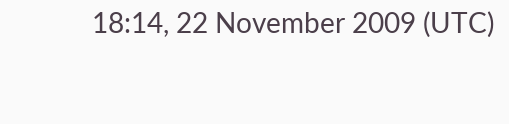18:14, 22 November 2009 (UTC)